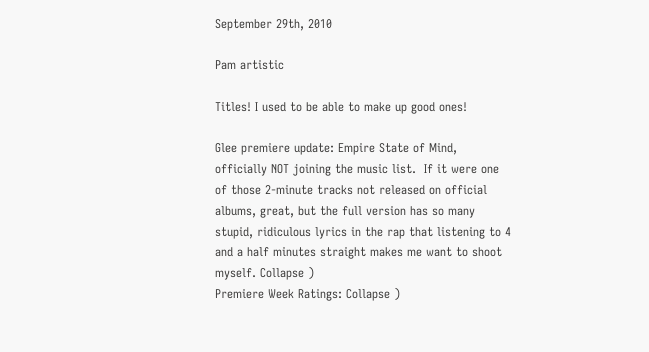September 29th, 2010

Pam artistic

Titles! I used to be able to make up good ones!

Glee premiere update: Empire State of Mind, officially NOT joining the music list.  If it were one of those 2-minute tracks not released on official albums, great, but the full version has so many stupid, ridiculous lyrics in the rap that listening to 4 and a half minutes straight makes me want to shoot myself. Collapse )
Premiere Week Ratings: Collapse )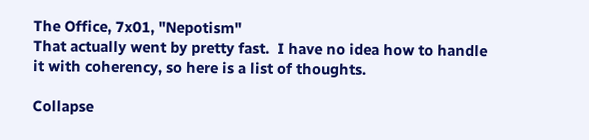The Office, 7x01, "Nepotism"
That actually went by pretty fast.  I have no idea how to handle it with coherency, so here is a list of thoughts.

Collapse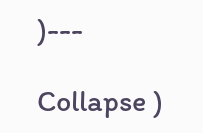)---

Collapse )